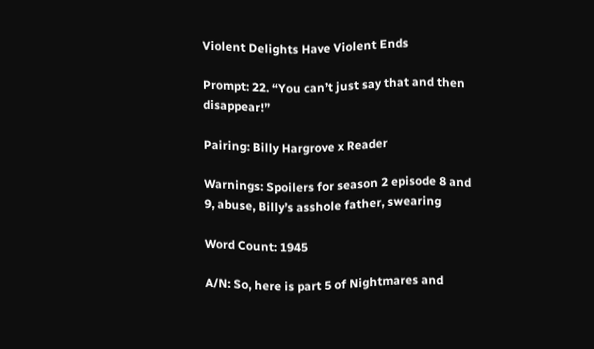Violent Delights Have Violent Ends

Prompt: 22. “You can’t just say that and then disappear!”

Pairing: Billy Hargrove x Reader

Warnings: Spoilers for season 2 episode 8 and 9, abuse, Billy’s asshole father, swearing

Word Count: 1945

A/N: So, here is part 5 of Nightmares and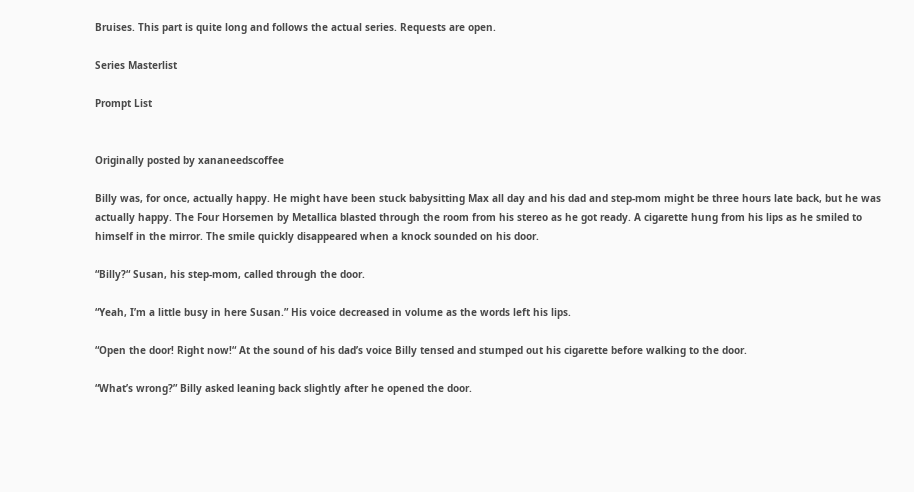Bruises. This part is quite long and follows the actual series. Requests are open.

Series Masterlist

Prompt List


Originally posted by xananeedscoffee

Billy was, for once, actually happy. He might have been stuck babysitting Max all day and his dad and step-mom might be three hours late back, but he was actually happy. The Four Horsemen by Metallica blasted through the room from his stereo as he got ready. A cigarette hung from his lips as he smiled to himself in the mirror. The smile quickly disappeared when a knock sounded on his door.

“Billy?“ Susan, his step-mom, called through the door.

“Yeah, I’m a little busy in here Susan.” His voice decreased in volume as the words left his lips.

“Open the door! Right now!“ At the sound of his dad’s voice Billy tensed and stumped out his cigarette before walking to the door.

“What’s wrong?” Billy asked leaning back slightly after he opened the door.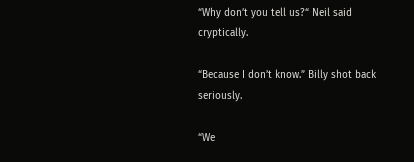“Why don’t you tell us?“ Neil said cryptically.

“Because I don’t know.” Billy shot back seriously.

“We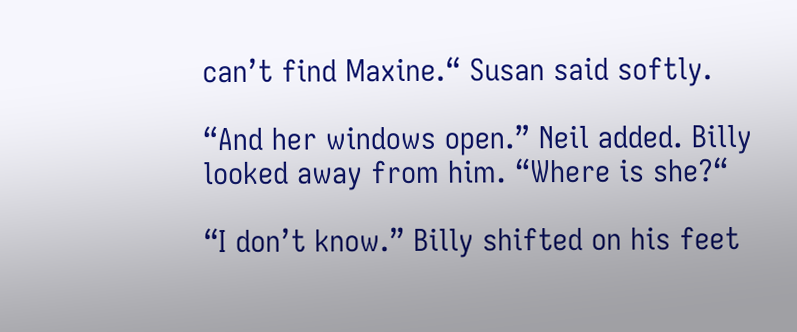can’t find Maxine.“ Susan said softly.

“And her windows open.” Neil added. Billy looked away from him. “Where is she?“

“I don’t know.” Billy shifted on his feet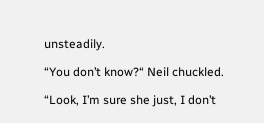unsteadily.

“You don’t know?“ Neil chuckled.

“Look, I’m sure she just, I don’t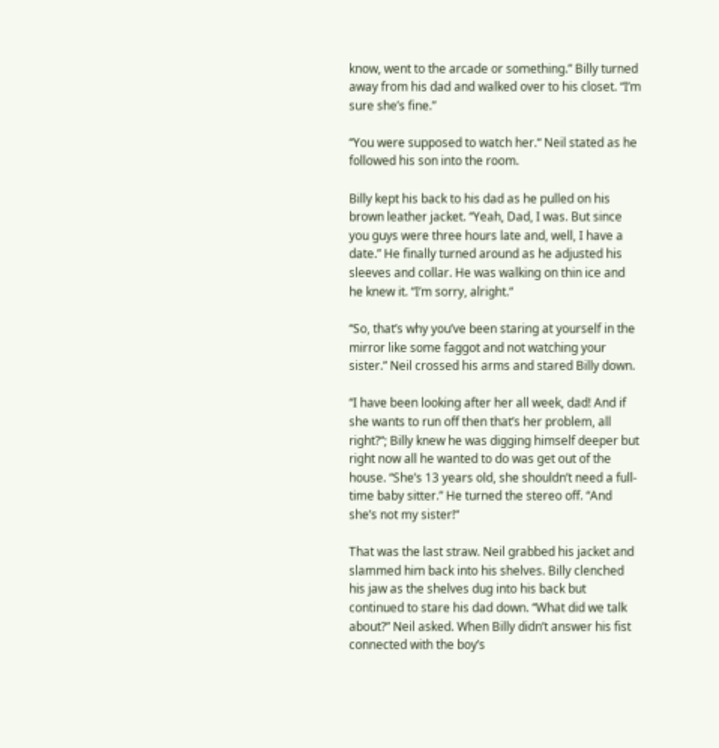know, went to the arcade or something.” Billy turned away from his dad and walked over to his closet. “I’m sure she’s fine.”

“You were supposed to watch her.“ Neil stated as he followed his son into the room.

Billy kept his back to his dad as he pulled on his brown leather jacket. “Yeah, Dad, I was. But since you guys were three hours late and, well, I have a date.” He finally turned around as he adjusted his sleeves and collar. He was walking on thin ice and he knew it. “I’m sorry, alright.“

“So, that’s why you’ve been staring at yourself in the mirror like some faggot and not watching your sister.” Neil crossed his arms and stared Billy down.

“I have been looking after her all week, dad! And if she wants to run off then that’s her problem, all right?“; Billy knew he was digging himself deeper but right now all he wanted to do was get out of the house. “She’s 13 years old, she shouldn’t need a full-time baby sitter.” He turned the stereo off. “And she’s not my sister!“

That was the last straw. Neil grabbed his jacket and slammed him back into his shelves. Billy clenched his jaw as the shelves dug into his back but continued to stare his dad down. “What did we talk about?” Neil asked. When Billy didn’t answer his fist connected with the boy’s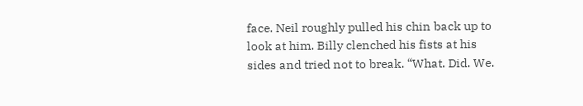face. Neil roughly pulled his chin back up to look at him. Billy clenched his fists at his sides and tried not to break. “What. Did. We.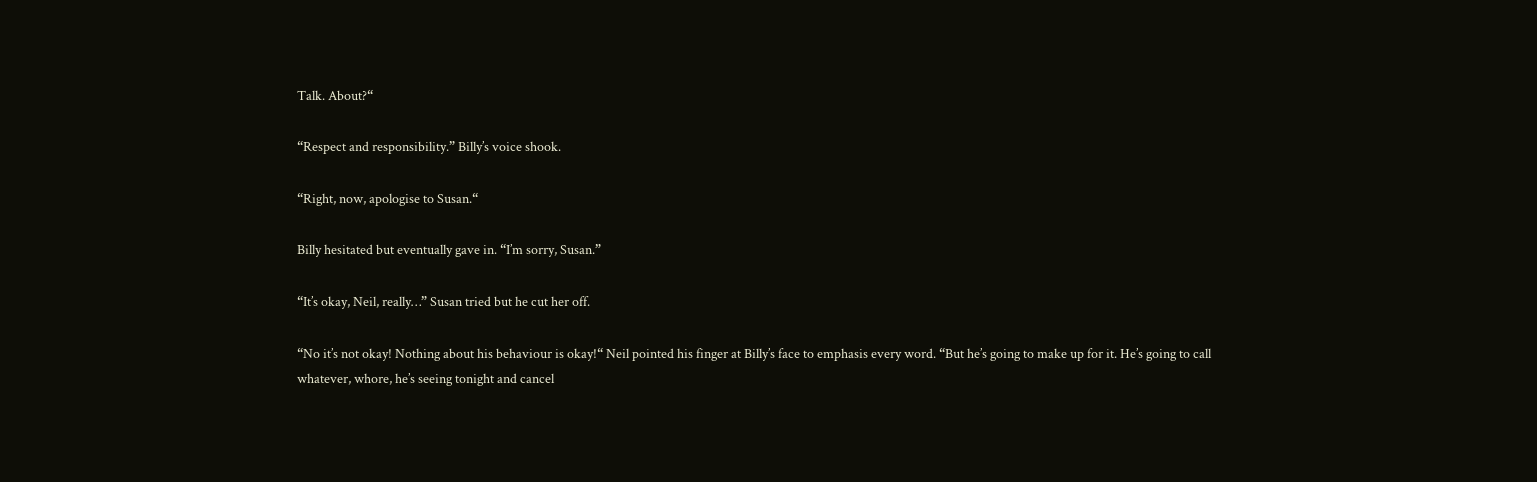Talk. About?“

“Respect and responsibility.” Billy’s voice shook.

“Right, now, apologise to Susan.“

Billy hesitated but eventually gave in. “I’m sorry, Susan.”

“It’s okay, Neil, really…” Susan tried but he cut her off.

“No it’s not okay! Nothing about his behaviour is okay!“ Neil pointed his finger at Billy’s face to emphasis every word. “But he’s going to make up for it. He’s going to call whatever, whore, he’s seeing tonight and cancel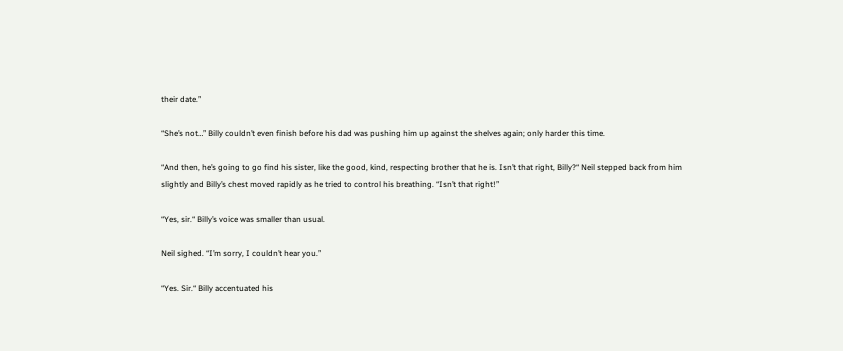their date.”

“She’s not…” Billy couldn’t even finish before his dad was pushing him up against the shelves again; only harder this time.

“And then, he’s going to go find his sister, like the good, kind, respecting brother that he is. Isn’t that right, Billy?“ Neil stepped back from him slightly and Billy’s chest moved rapidly as he tried to control his breathing. “Isn’t that right!”

“Yes, sir.“ Billy’s voice was smaller than usual.

Neil sighed. “I’m sorry, I couldn’t hear you.”

“Yes. Sir.“ Billy accentuated his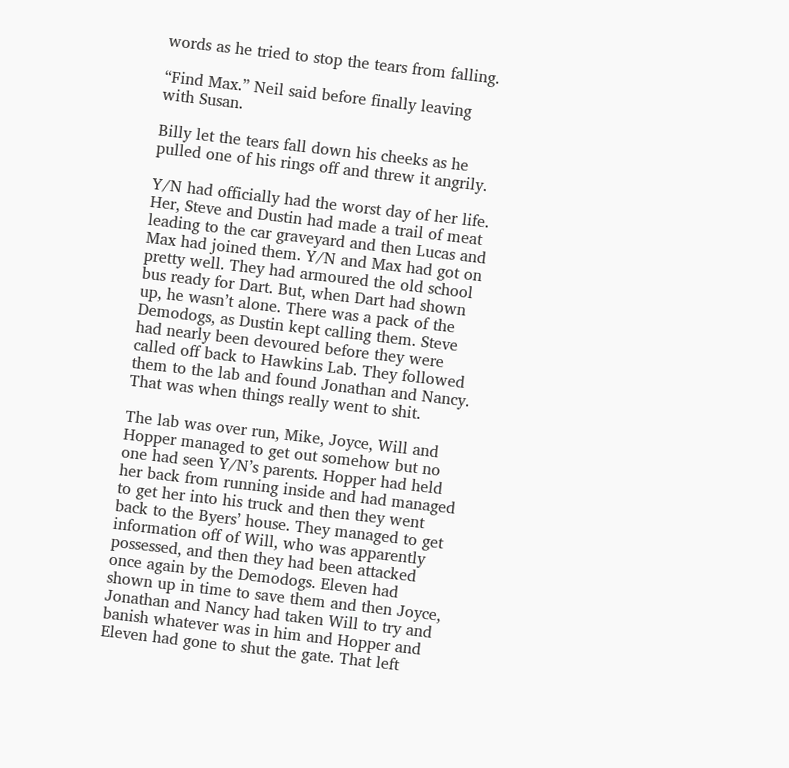words as he tried to stop the tears from falling.

“Find Max.” Neil said before finally leaving with Susan.

Billy let the tears fall down his cheeks as he pulled one of his rings off and threw it angrily.

Y/N had officially had the worst day of her life. Her, Steve and Dustin had made a trail of meat leading to the car graveyard and then Lucas and Max had joined them. Y/N and Max had got on pretty well. They had armoured the old school bus ready for Dart. But, when Dart had shown up, he wasn’t alone. There was a pack of the Demodogs, as Dustin kept calling them. Steve had nearly been devoured before they were called off back to Hawkins Lab. They followed them to the lab and found Jonathan and Nancy. That was when things really went to shit.

The lab was over run, Mike, Joyce, Will and Hopper managed to get out somehow but no one had seen Y/N’s parents. Hopper had held her back from running inside and had managed to get her into his truck and then they went back to the Byers’ house. They managed to get information off of Will, who was apparently possessed, and then they had been attacked once again by the Demodogs. Eleven had shown up in time to save them and then Joyce, Jonathan and Nancy had taken Will to try and banish whatever was in him and Hopper and Eleven had gone to shut the gate. That left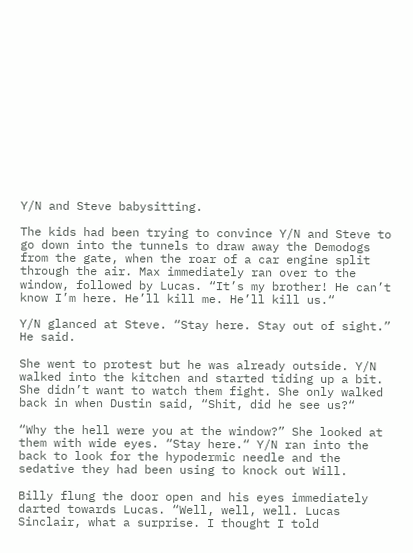Y/N and Steve babysitting.

The kids had been trying to convince Y/N and Steve to go down into the tunnels to draw away the Demodogs from the gate, when the roar of a car engine split through the air. Max immediately ran over to the window, followed by Lucas. “It’s my brother! He can’t know I’m here. He’ll kill me. He’ll kill us.“

Y/N glanced at Steve. “Stay here. Stay out of sight.” He said.

She went to protest but he was already outside. Y/N walked into the kitchen and started tiding up a bit. She didn’t want to watch them fight. She only walked back in when Dustin said, “Shit, did he see us?“

“Why the hell were you at the window?” She looked at them with wide eyes. “Stay here.“ Y/N ran into the back to look for the hypodermic needle and the sedative they had been using to knock out Will.

Billy flung the door open and his eyes immediately darted towards Lucas. “Well, well, well. Lucas Sinclair, what a surprise. I thought I told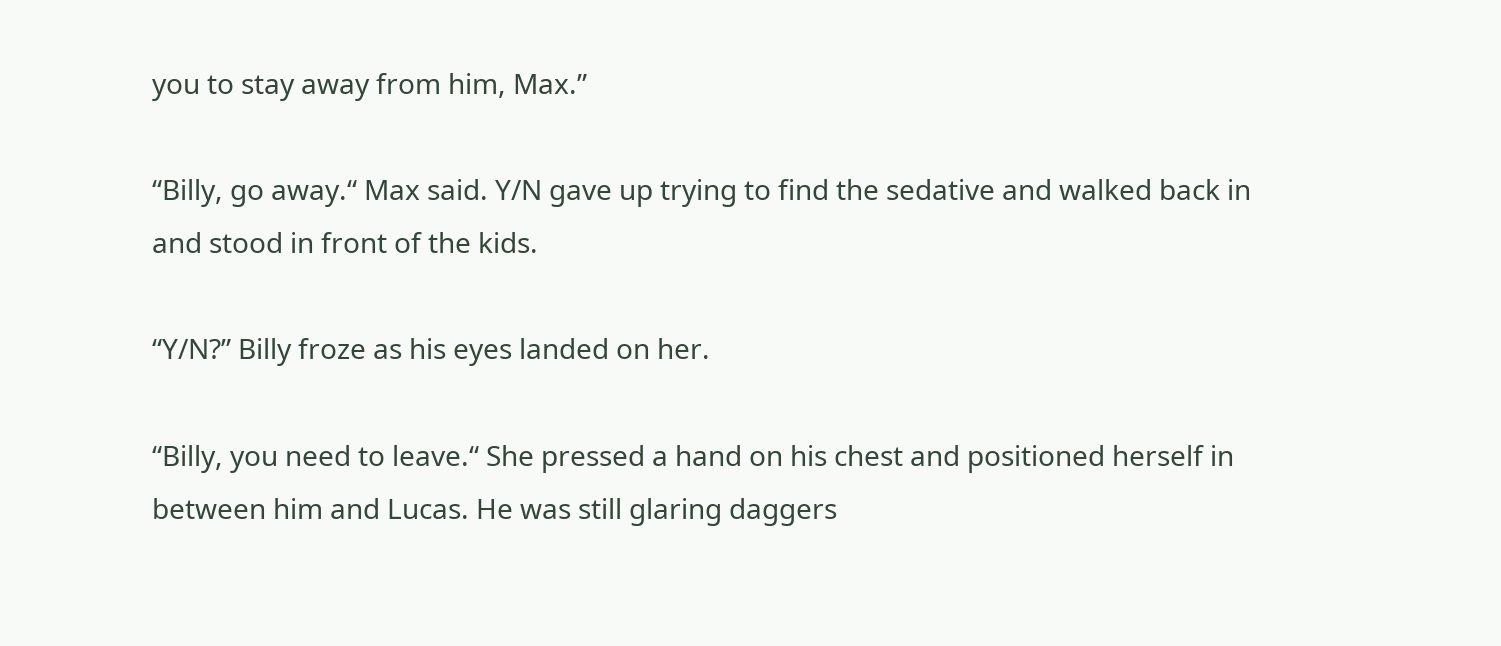you to stay away from him, Max.”

“Billy, go away.“ Max said. Y/N gave up trying to find the sedative and walked back in and stood in front of the kids.

“Y/N?” Billy froze as his eyes landed on her.

“Billy, you need to leave.“ She pressed a hand on his chest and positioned herself in between him and Lucas. He was still glaring daggers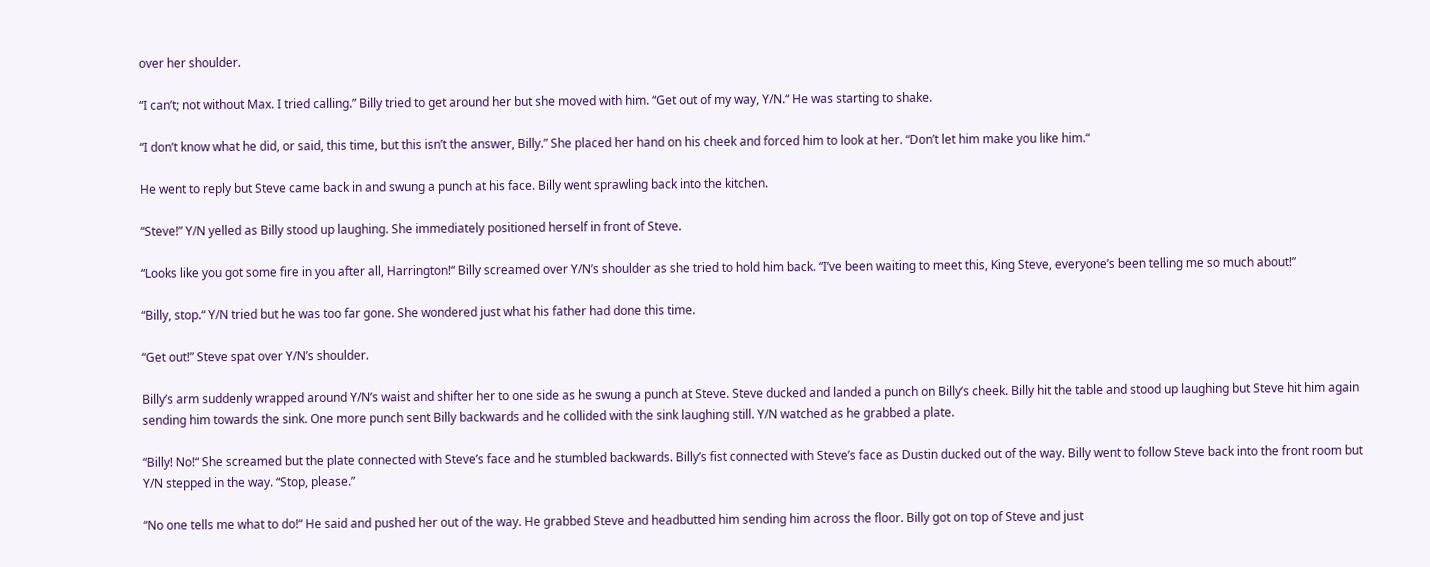over her shoulder.

“I can’t; not without Max. I tried calling.” Billy tried to get around her but she moved with him. “Get out of my way, Y/N.“ He was starting to shake.

“I don’t know what he did, or said, this time, but this isn’t the answer, Billy.” She placed her hand on his cheek and forced him to look at her. “Don’t let him make you like him.“

He went to reply but Steve came back in and swung a punch at his face. Billy went sprawling back into the kitchen.

“Steve!” Y/N yelled as Billy stood up laughing. She immediately positioned herself in front of Steve.

“Looks like you got some fire in you after all, Harrington!“ Billy screamed over Y/N’s shoulder as she tried to hold him back. “I’ve been waiting to meet this, King Steve, everyone’s been telling me so much about!”

“Billy, stop.“ Y/N tried but he was too far gone. She wondered just what his father had done this time.

“Get out!” Steve spat over Y/N’s shoulder.

Billy’s arm suddenly wrapped around Y/N’s waist and shifter her to one side as he swung a punch at Steve. Steve ducked and landed a punch on Billy’s cheek. Billy hit the table and stood up laughing but Steve hit him again sending him towards the sink. One more punch sent Billy backwards and he collided with the sink laughing still. Y/N watched as he grabbed a plate.

“Billy! No!“ She screamed but the plate connected with Steve’s face and he stumbled backwards. Billy’s fist connected with Steve’s face as Dustin ducked out of the way. Billy went to follow Steve back into the front room but Y/N stepped in the way. “Stop, please.”

“No one tells me what to do!“ He said and pushed her out of the way. He grabbed Steve and headbutted him sending him across the floor. Billy got on top of Steve and just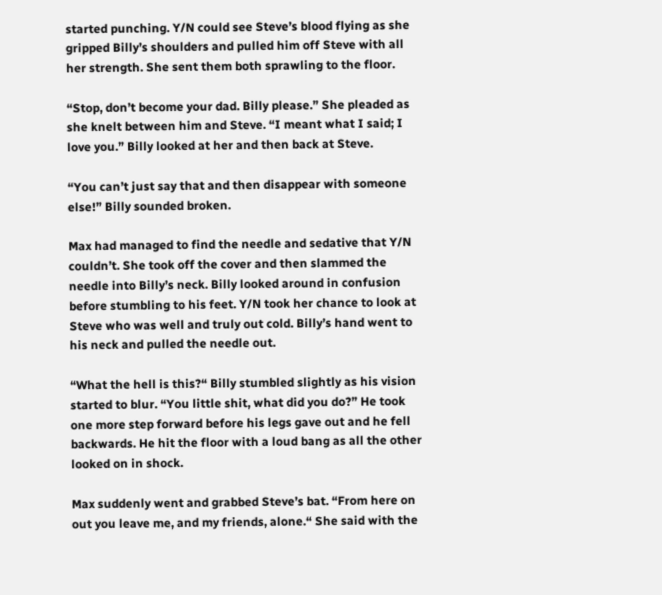started punching. Y/N could see Steve’s blood flying as she gripped Billy’s shoulders and pulled him off Steve with all her strength. She sent them both sprawling to the floor.

“Stop, don’t become your dad. Billy please.” She pleaded as she knelt between him and Steve. “I meant what I said; I love you.” Billy looked at her and then back at Steve.

“You can’t just say that and then disappear with someone else!” Billy sounded broken.

Max had managed to find the needle and sedative that Y/N couldn’t. She took off the cover and then slammed the needle into Billy’s neck. Billy looked around in confusion before stumbling to his feet. Y/N took her chance to look at Steve who was well and truly out cold. Billy’s hand went to his neck and pulled the needle out.

“What the hell is this?“ Billy stumbled slightly as his vision started to blur. “You little shit, what did you do?” He took one more step forward before his legs gave out and he fell backwards. He hit the floor with a loud bang as all the other looked on in shock.

Max suddenly went and grabbed Steve’s bat. “From here on out you leave me, and my friends, alone.“ She said with the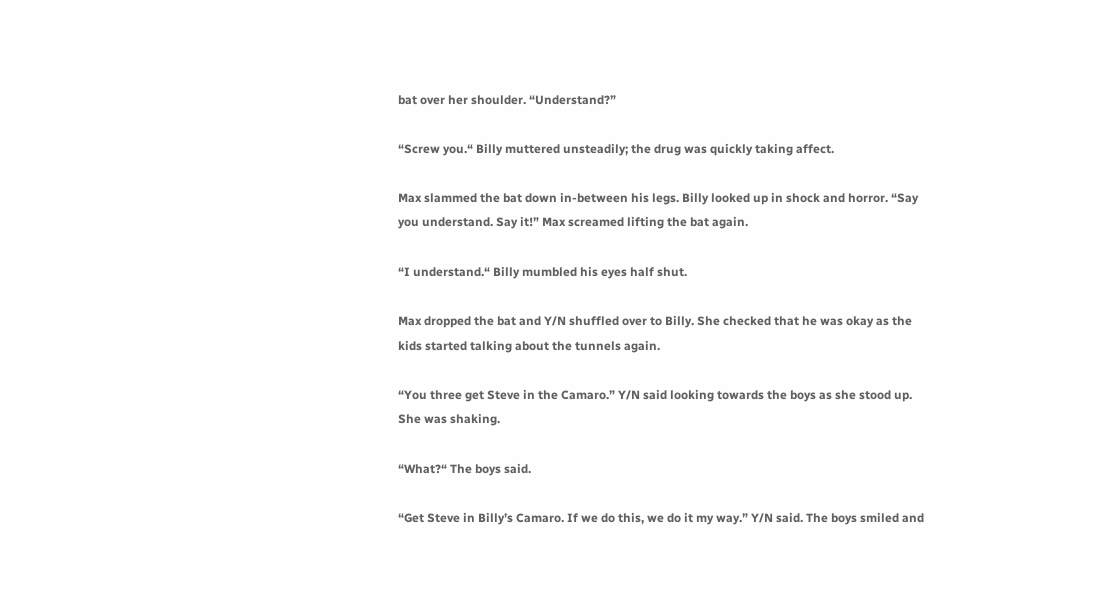bat over her shoulder. “Understand?”

“Screw you.“ Billy muttered unsteadily; the drug was quickly taking affect.

Max slammed the bat down in-between his legs. Billy looked up in shock and horror. “Say you understand. Say it!” Max screamed lifting the bat again.

“I understand.“ Billy mumbled his eyes half shut.

Max dropped the bat and Y/N shuffled over to Billy. She checked that he was okay as the kids started talking about the tunnels again.

“You three get Steve in the Camaro.” Y/N said looking towards the boys as she stood up. She was shaking.

“What?“ The boys said.

“Get Steve in Billy’s Camaro. If we do this, we do it my way.” Y/N said. The boys smiled and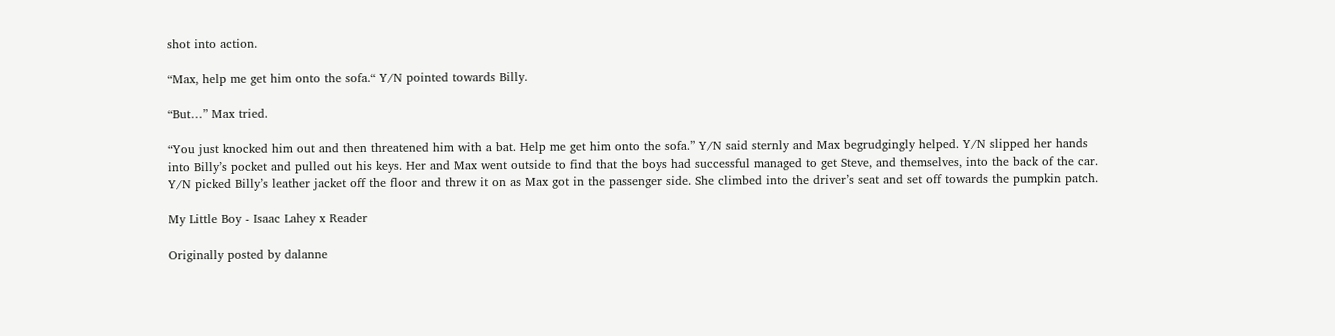shot into action.

“Max, help me get him onto the sofa.“ Y/N pointed towards Billy.

“But…” Max tried.

“You just knocked him out and then threatened him with a bat. Help me get him onto the sofa.” Y/N said sternly and Max begrudgingly helped. Y/N slipped her hands into Billy’s pocket and pulled out his keys. Her and Max went outside to find that the boys had successful managed to get Steve, and themselves, into the back of the car. Y/N picked Billy’s leather jacket off the floor and threw it on as Max got in the passenger side. She climbed into the driver’s seat and set off towards the pumpkin patch.

My Little Boy - Isaac Lahey x Reader

Originally posted by dalanne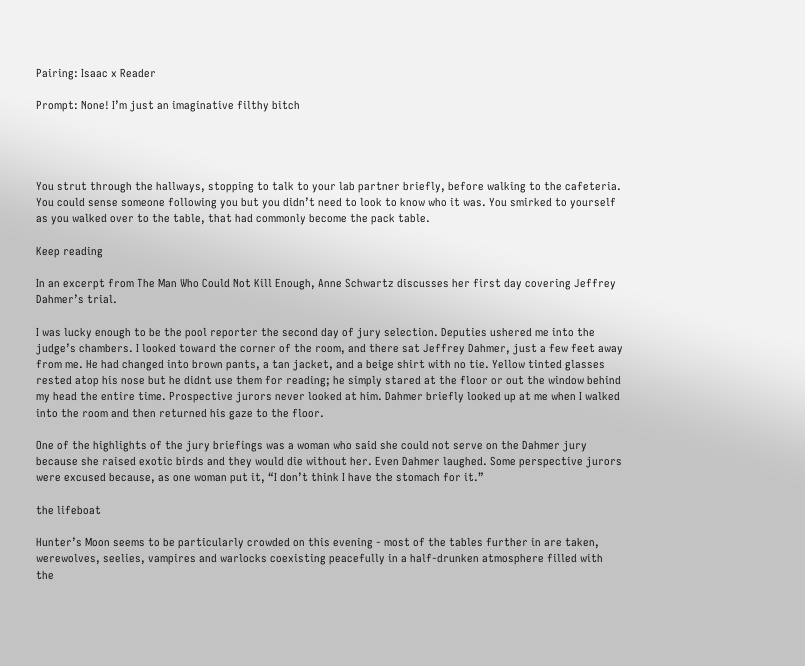Pairing: Isaac x Reader

Prompt: None! I’m just an imaginative filthy bitch




You strut through the hallways, stopping to talk to your lab partner briefly, before walking to the cafeteria. You could sense someone following you but you didn’t need to look to know who it was. You smirked to yourself as you walked over to the table, that had commonly become the pack table.

Keep reading

In an excerpt from The Man Who Could Not Kill Enough, Anne Schwartz discusses her first day covering Jeffrey Dahmer’s trial.

I was lucky enough to be the pool reporter the second day of jury selection. Deputies ushered me into the judge’s chambers. I looked toward the corner of the room, and there sat Jeffrey Dahmer, just a few feet away from me. He had changed into brown pants, a tan jacket, and a beige shirt with no tie. Yellow tinted glasses rested atop his nose but he didnt use them for reading; he simply stared at the floor or out the window behind my head the entire time. Prospective jurors never looked at him. Dahmer briefly looked up at me when I walked into the room and then returned his gaze to the floor.

One of the highlights of the jury briefings was a woman who said she could not serve on the Dahmer jury because she raised exotic birds and they would die without her. Even Dahmer laughed. Some perspective jurors were excused because, as one woman put it, “I don’t think I have the stomach for it.”

the lifeboat

Hunter’s Moon seems to be particularly crowded on this evening - most of the tables further in are taken, werewolves, seelies, vampires and warlocks coexisting peacefully in a half-drunken atmosphere filled with the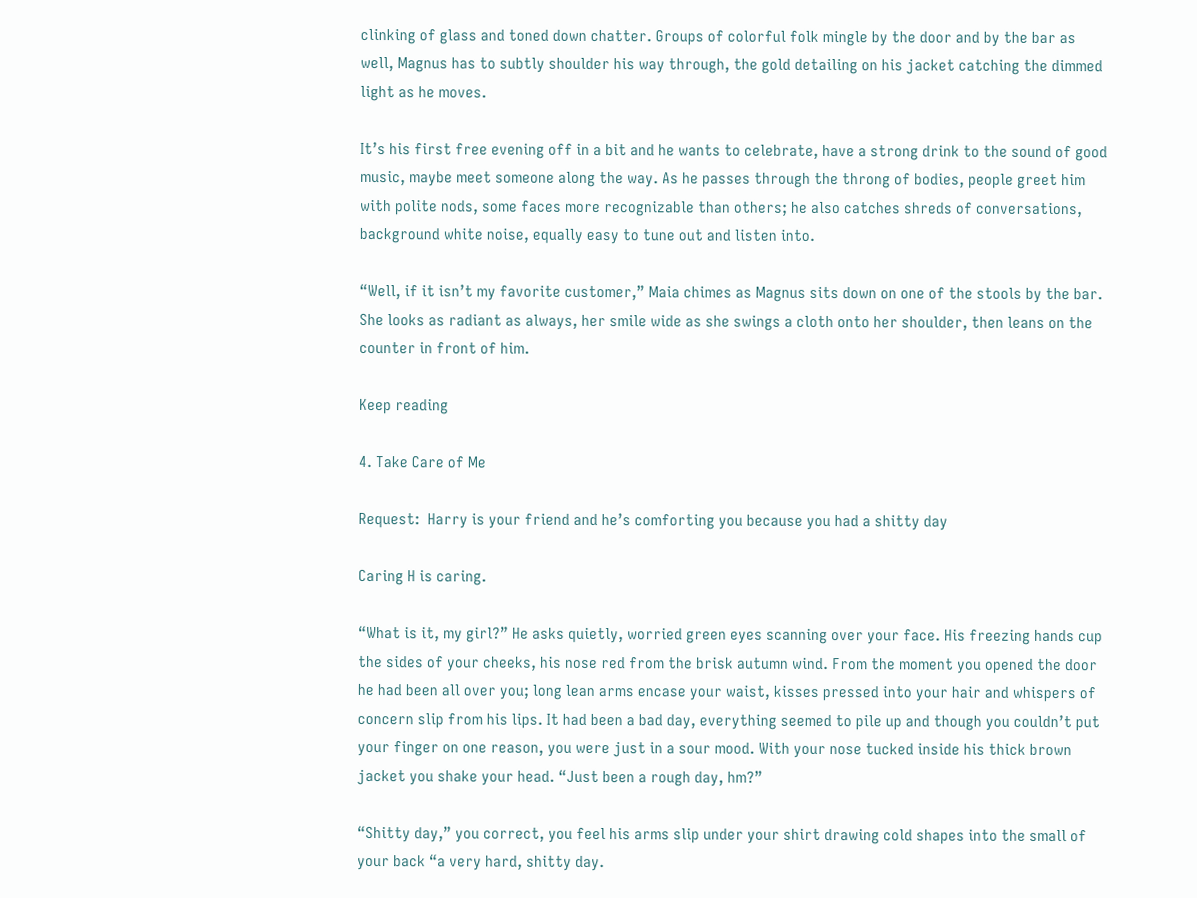clinking of glass and toned down chatter. Groups of colorful folk mingle by the door and by the bar as well, Magnus has to subtly shoulder his way through, the gold detailing on his jacket catching the dimmed light as he moves.

It’s his first free evening off in a bit and he wants to celebrate, have a strong drink to the sound of good music, maybe meet someone along the way. As he passes through the throng of bodies, people greet him with polite nods, some faces more recognizable than others; he also catches shreds of conversations, background white noise, equally easy to tune out and listen into.

“Well, if it isn’t my favorite customer,” Maia chimes as Magnus sits down on one of the stools by the bar. She looks as radiant as always, her smile wide as she swings a cloth onto her shoulder, then leans on the counter in front of him.

Keep reading

4. Take Care of Me

Request:  Harry is your friend and he’s comforting you because you had a shitty day

Caring H is caring.

“What is it, my girl?” He asks quietly, worried green eyes scanning over your face. His freezing hands cup the sides of your cheeks, his nose red from the brisk autumn wind. From the moment you opened the door he had been all over you; long lean arms encase your waist, kisses pressed into your hair and whispers of concern slip from his lips. It had been a bad day, everything seemed to pile up and though you couldn’t put your finger on one reason, you were just in a sour mood. With your nose tucked inside his thick brown jacket you shake your head. “Just been a rough day, hm?”

“Shitty day,” you correct, you feel his arms slip under your shirt drawing cold shapes into the small of your back “a very hard, shitty day.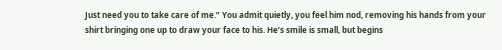Just need you to take care of me.” You admit quietly, you feel him nod, removing his hands from your shirt bringing one up to draw your face to his. He’s smile is small, but begins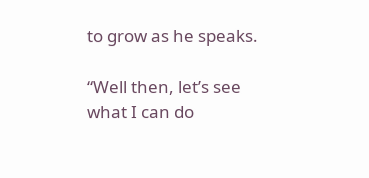to grow as he speaks.

“Well then, let’s see what I can do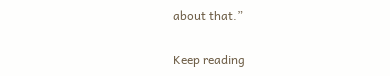about that.”

Keep reading